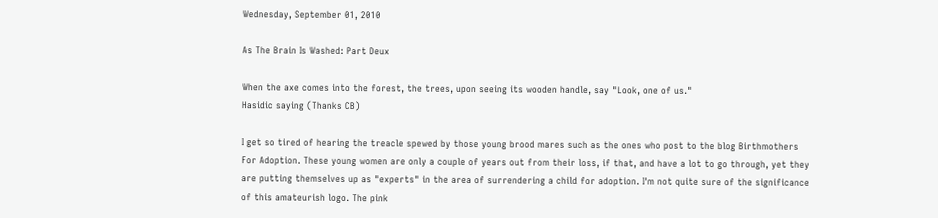Wednesday, September 01, 2010

As The Brain Is Washed: Part Deux

When the axe comes into the forest, the trees, upon seeing its wooden handle, say "Look, one of us."
Hasidic saying (Thanks CB)

I get so tired of hearing the treacle spewed by those young brood mares such as the ones who post to the blog Birthmothers For Adoption. These young women are only a couple of years out from their loss, if that, and have a lot to go through, yet they are putting themselves up as "experts" in the area of surrendering a child for adoption. I'm not quite sure of the significance of this amateurish logo. The pink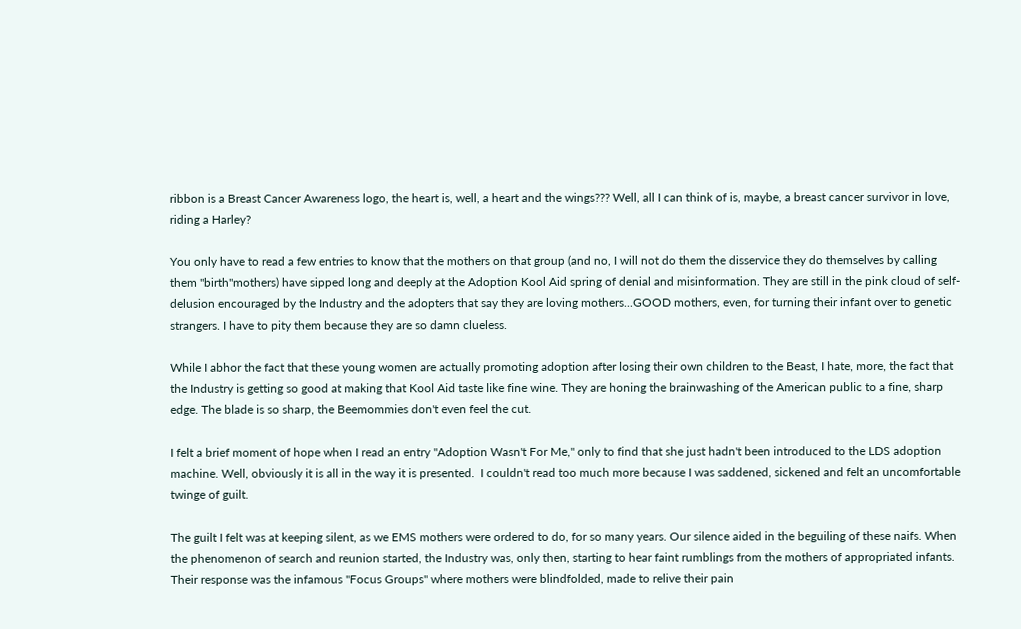ribbon is a Breast Cancer Awareness logo, the heart is, well, a heart and the wings??? Well, all I can think of is, maybe, a breast cancer survivor in love, riding a Harley?

You only have to read a few entries to know that the mothers on that group (and no, I will not do them the disservice they do themselves by calling them "birth"mothers) have sipped long and deeply at the Adoption Kool Aid spring of denial and misinformation. They are still in the pink cloud of self-delusion encouraged by the Industry and the adopters that say they are loving mothers...GOOD mothers, even, for turning their infant over to genetic strangers. I have to pity them because they are so damn clueless.

While I abhor the fact that these young women are actually promoting adoption after losing their own children to the Beast, I hate, more, the fact that the Industry is getting so good at making that Kool Aid taste like fine wine. They are honing the brainwashing of the American public to a fine, sharp edge. The blade is so sharp, the Beemommies don't even feel the cut.

I felt a brief moment of hope when I read an entry "Adoption Wasn't For Me," only to find that she just hadn't been introduced to the LDS adoption machine. Well, obviously it is all in the way it is presented.  I couldn't read too much more because I was saddened, sickened and felt an uncomfortable twinge of guilt.

The guilt I felt was at keeping silent, as we EMS mothers were ordered to do, for so many years. Our silence aided in the beguiling of these naifs. When the phenomenon of search and reunion started, the Industry was, only then, starting to hear faint rumblings from the mothers of appropriated infants. Their response was the infamous "Focus Groups" where mothers were blindfolded, made to relive their pain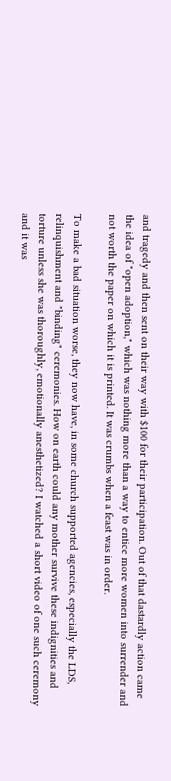and tragedy and then sent on their way with $100 for their participation. Out of that dastardly action came the idea of "open adoption," which was nothing more than a way to entice more women into surrender and not worth the paper on which it is printed. It was crumbs when a feast was in order.

To make a bad situation worse, they now have, in some church supported agencies, especially the LDS, relinquishment and "binding" ceremonies. How on earth could any mother survive these indignities and torture unless she was thoroughly, emotionally anesthetized? I watched a short video of one such ceremony and it was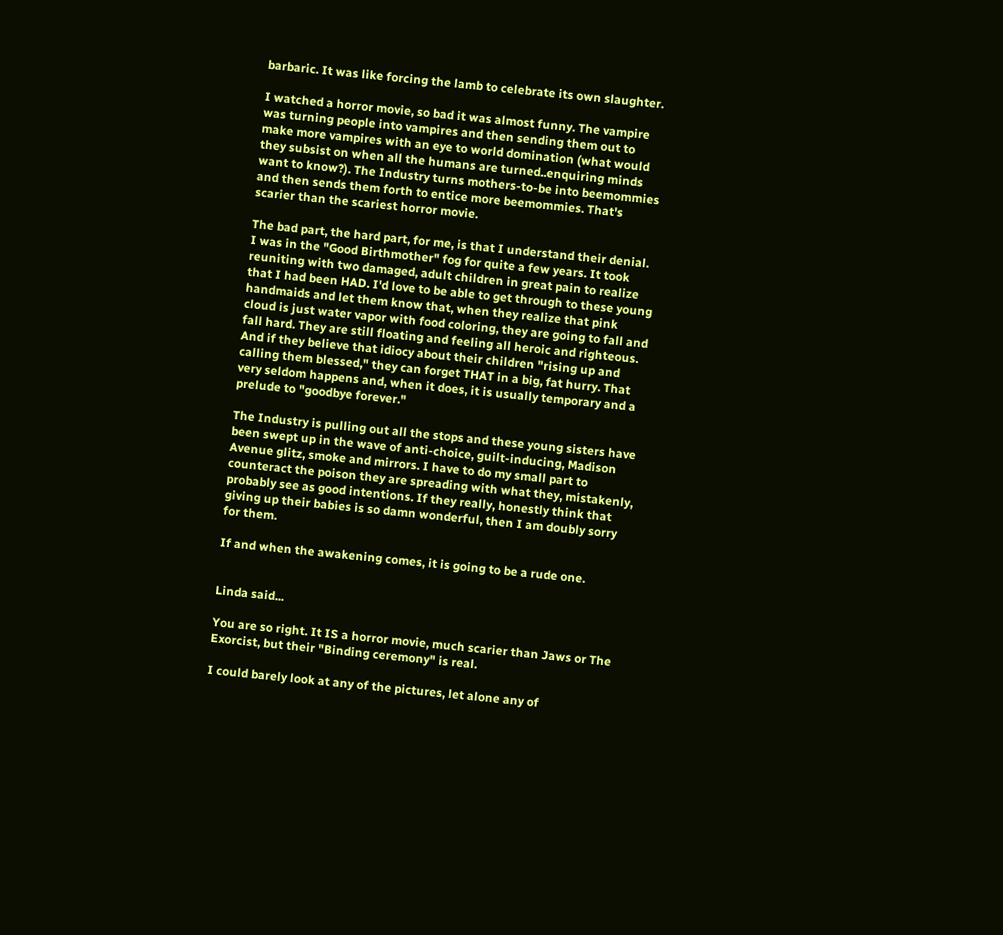barbaric. It was like forcing the lamb to celebrate its own slaughter.

I watched a horror movie, so bad it was almost funny. The vampire was turning people into vampires and then sending them out to make more vampires with an eye to world domination (what would they subsist on when all the humans are turned..enquiring minds want to know?). The Industry turns mothers-to-be into beemommies and then sends them forth to entice more beemommies. That's scarier than the scariest horror movie.

The bad part, the hard part, for me, is that I understand their denial. I was in the "Good Birthmother" fog for quite a few years. It took reuniting with two damaged, adult children in great pain to realize that I had been HAD. I'd love to be able to get through to these young handmaids and let them know that, when they realize that pink cloud is just water vapor with food coloring, they are going to fall and fall hard. They are still floating and feeling all heroic and righteous. And if they believe that idiocy about their children "rising up and calling them blessed," they can forget THAT in a big, fat hurry. That very seldom happens and, when it does, it is usually temporary and a prelude to "goodbye forever."

The Industry is pulling out all the stops and these young sisters have been swept up in the wave of anti-choice, guilt-inducing, Madison Avenue glitz, smoke and mirrors. I have to do my small part to counteract the poison they are spreading with what they, mistakenly, probably see as good intentions. If they really, honestly think that giving up their babies is so damn wonderful, then I am doubly sorry for them.

If and when the awakening comes, it is going to be a rude one.


Linda said...

You are so right. It IS a horror movie, much scarier than Jaws or The Exorcist, but their "Binding ceremony" is real.

I could barely look at any of the pictures, let alone any of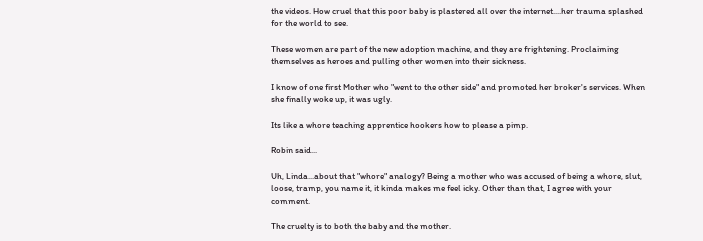the videos. How cruel that this poor baby is plastered all over the internet....her trauma splashed for the world to see.

These women are part of the new adoption machine, and they are frightening. Proclaiming themselves as heroes and pulling other women into their sickness.

I know of one first Mother who "went to the other side" and promoted her broker's services. When she finally woke up, it was ugly.

Its like a whore teaching apprentice hookers how to please a pimp.

Robin said...

Uh, Linda...about that "whore" analogy? Being a mother who was accused of being a whore, slut, loose, tramp, you name it, it kinda makes me feel icky. Other than that, I agree with your comment.

The cruelty is to both the baby and the mother.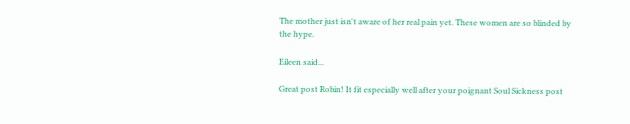The mother just isn't aware of her real pain yet. These women are so blinded by the hype.

Eileen said...

Great post Robin! It fit especially well after your poignant Soul Sickness post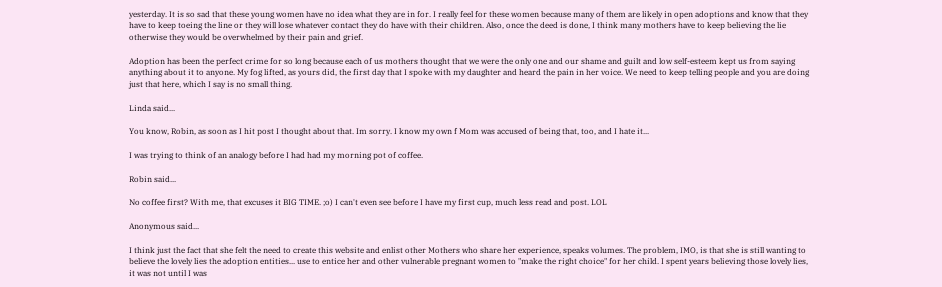yesterday. It is so sad that these young women have no idea what they are in for. I really feel for these women because many of them are likely in open adoptions and know that they have to keep toeing the line or they will lose whatever contact they do have with their children. Also, once the deed is done, I think many mothers have to keep believing the lie otherwise they would be overwhelmed by their pain and grief.

Adoption has been the perfect crime for so long because each of us mothers thought that we were the only one and our shame and guilt and low self-esteem kept us from saying anything about it to anyone. My fog lifted, as yours did, the first day that I spoke with my daughter and heard the pain in her voice. We need to keep telling people and you are doing just that here, which I say is no small thing.

Linda said...

You know, Robin, as soon as I hit post I thought about that. Im sorry. I know my own f Mom was accused of being that, too, and I hate it...

I was trying to think of an analogy before I had had my morning pot of coffee.

Robin said...

No coffee first? With me, that excuses it BIG TIME. ;o) I can't even see before I have my first cup, much less read and post. LOL

Anonymous said...

I think just the fact that she felt the need to create this website and enlist other Mothers who share her experience, speaks volumes. The problem, IMO, is that she is still wanting to believe the lovely lies the adoption entities... use to entice her and other vulnerable pregnant women to "make the right choice" for her child. I spent years believing those lovely lies, it was not until I was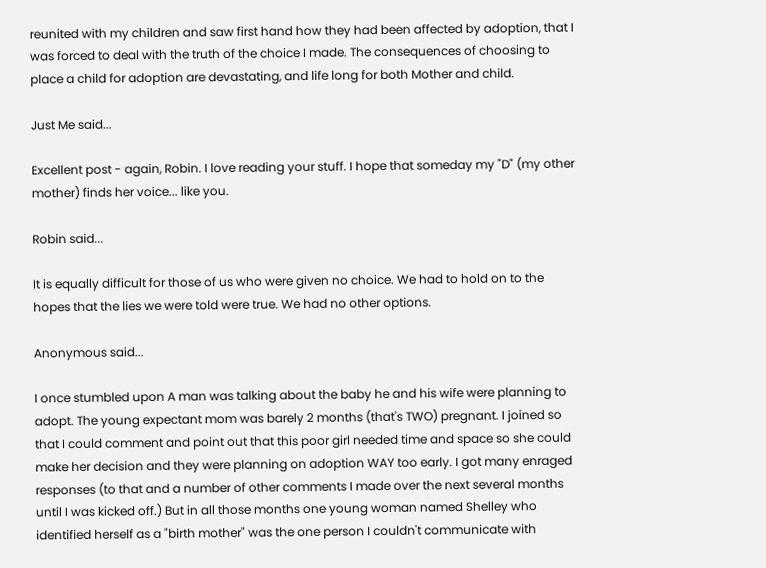reunited with my children and saw first hand how they had been affected by adoption, that I was forced to deal with the truth of the choice I made. The consequences of choosing to place a child for adoption are devastating, and life long for both Mother and child.

Just Me said...

Excellent post - again, Robin. I love reading your stuff. I hope that someday my "D" (my other mother) finds her voice... like you.

Robin said...

It is equally difficult for those of us who were given no choice. We had to hold on to the hopes that the lies we were told were true. We had no other options.

Anonymous said...

I once stumbled upon A man was talking about the baby he and his wife were planning to adopt. The young expectant mom was barely 2 months (that's TWO) pregnant. I joined so that I could comment and point out that this poor girl needed time and space so she could make her decision and they were planning on adoption WAY too early. I got many enraged responses (to that and a number of other comments I made over the next several months until I was kicked off.) But in all those months one young woman named Shelley who identified herself as a "birth mother" was the one person I couldn't communicate with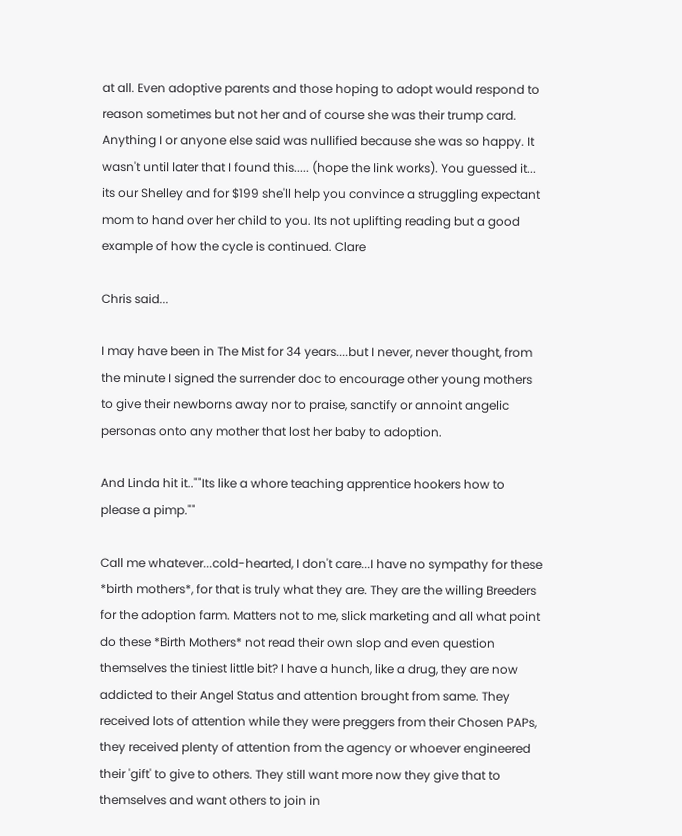at all. Even adoptive parents and those hoping to adopt would respond to reason sometimes but not her and of course she was their trump card. Anything I or anyone else said was nullified because she was so happy. It wasn't until later that I found this..... (hope the link works). You guessed it... its our Shelley and for $199 she'll help you convince a struggling expectant mom to hand over her child to you. Its not uplifting reading but a good example of how the cycle is continued. Clare

Chris said...

I may have been in The Mist for 34 years....but I never, never thought, from the minute I signed the surrender doc to encourage other young mothers to give their newborns away nor to praise, sanctify or annoint angelic personas onto any mother that lost her baby to adoption.

And Linda hit it..""Its like a whore teaching apprentice hookers how to please a pimp.""

Call me whatever...cold-hearted, I don't care...I have no sympathy for these *birth mothers*, for that is truly what they are. They are the willing Breeders for the adoption farm. Matters not to me, slick marketing and all what point do these *Birth Mothers* not read their own slop and even question themselves the tiniest little bit? I have a hunch, like a drug, they are now addicted to their Angel Status and attention brought from same. They received lots of attention while they were preggers from their Chosen PAPs, they received plenty of attention from the agency or whoever engineered their 'gift' to give to others. They still want more now they give that to themselves and want others to join in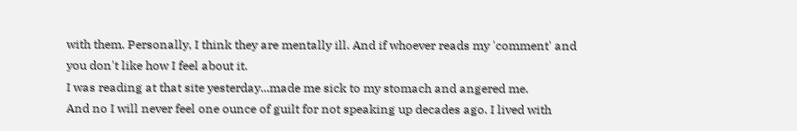with them. Personally, I think they are mentally ill. And if whoever reads my 'comment' and you don't like how I feel about it.
I was reading at that site yesterday...made me sick to my stomach and angered me.
And no I will never feel one ounce of guilt for not speaking up decades ago. I lived with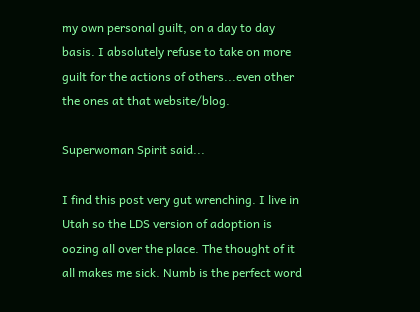my own personal guilt, on a day to day basis. I absolutely refuse to take on more guilt for the actions of others...even other the ones at that website/blog.

Superwoman Spirit said...

I find this post very gut wrenching. I live in Utah so the LDS version of adoption is oozing all over the place. The thought of it all makes me sick. Numb is the perfect word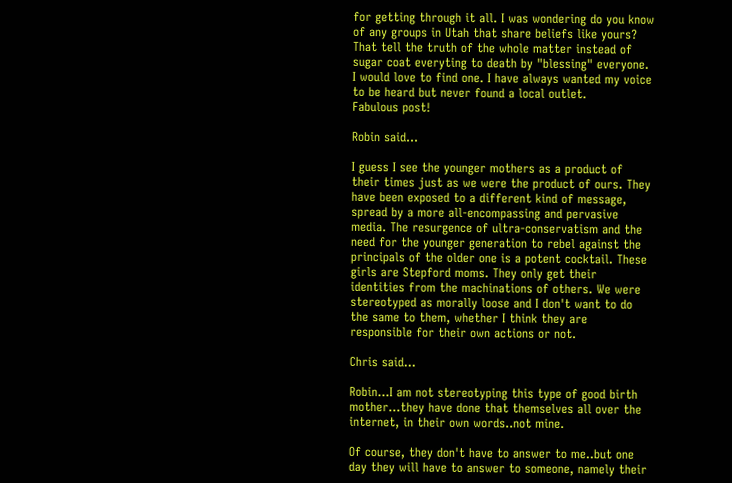for getting through it all. I was wondering do you know of any groups in Utah that share beliefs like yours? That tell the truth of the whole matter instead of sugar coat everyting to death by "blessing" everyone. I would love to find one. I have always wanted my voice to be heard but never found a local outlet.
Fabulous post!

Robin said...

I guess I see the younger mothers as a product of their times just as we were the product of ours. They have been exposed to a different kind of message, spread by a more all-encompassing and pervasive media. The resurgence of ultra-conservatism and the need for the younger generation to rebel against the principals of the older one is a potent cocktail. These girls are Stepford moms. They only get their identities from the machinations of others. We were stereotyped as morally loose and I don't want to do the same to them, whether I think they are responsible for their own actions or not.

Chris said...

Robin...I am not stereotyping this type of good birth mother...they have done that themselves all over the internet, in their own words..not mine.

Of course, they don't have to answer to me..but one day they will have to answer to someone, namely their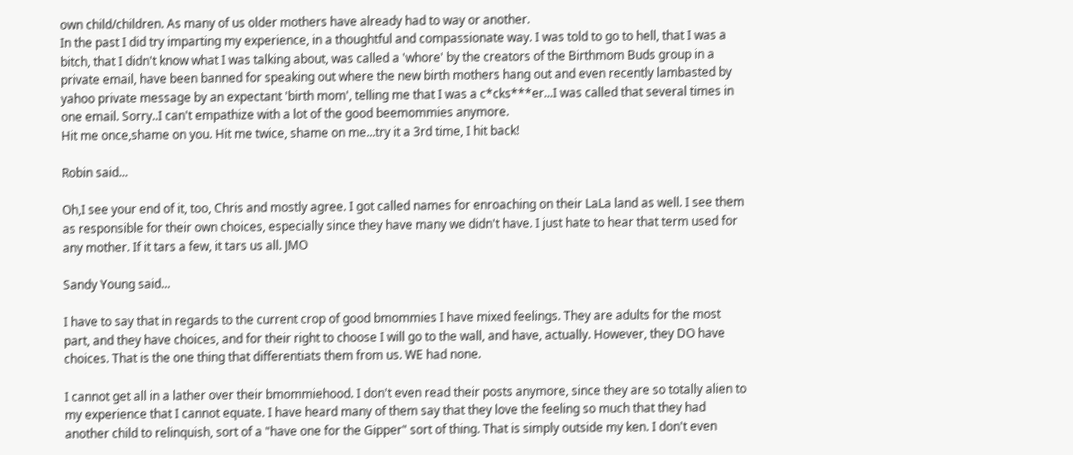own child/children. As many of us older mothers have already had to way or another.
In the past I did try imparting my experience, in a thoughtful and compassionate way. I was told to go to hell, that I was a bitch, that I didn't know what I was talking about, was called a 'whore' by the creators of the Birthmom Buds group in a private email, have been banned for speaking out where the new birth mothers hang out and even recently lambasted by yahoo private message by an expectant 'birth mom', telling me that I was a c*cks***er...I was called that several times in one email. Sorry..I can't empathize with a lot of the good beemommies anymore.
Hit me once,shame on you. Hit me twice, shame on me...try it a 3rd time, I hit back!

Robin said...

Oh,I see your end of it, too, Chris and mostly agree. I got called names for enroaching on their LaLa land as well. I see them as responsible for their own choices, especially since they have many we didn't have. I just hate to hear that term used for any mother. If it tars a few, it tars us all. JMO

Sandy Young said...

I have to say that in regards to the current crop of good bmommies I have mixed feelings. They are adults for the most part, and they have choices, and for their right to choose I will go to the wall, and have, actually. However, they DO have choices. That is the one thing that differentiats them from us. WE had none.

I cannot get all in a lather over their bmommiehood. I don't even read their posts anymore, since they are so totally alien to my experience that I cannot equate. I have heard many of them say that they love the feeling so much that they had another child to relinquish, sort of a "have one for the Gipper" sort of thing. That is simply outside my ken. I don't even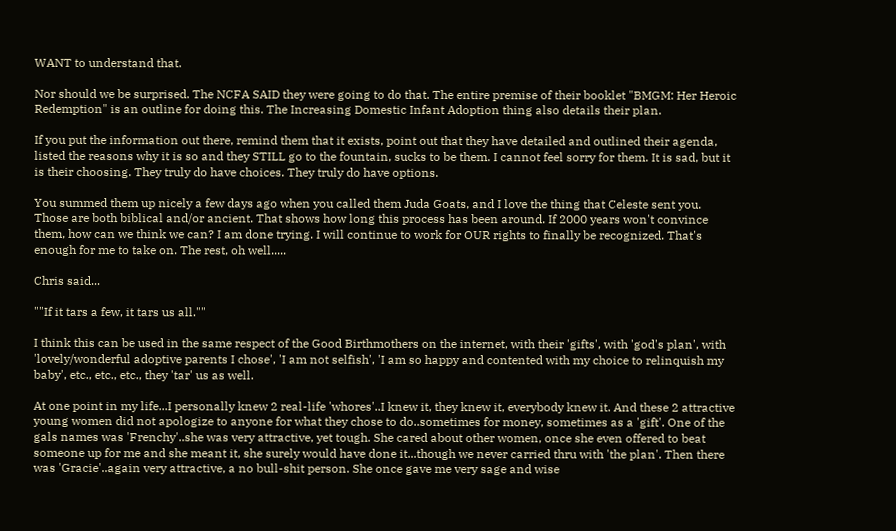WANT to understand that.

Nor should we be surprised. The NCFA SAID they were going to do that. The entire premise of their booklet "BMGM: Her Heroic Redemption" is an outline for doing this. The Increasing Domestic Infant Adoption thing also details their plan.

If you put the information out there, remind them that it exists, point out that they have detailed and outlined their agenda, listed the reasons why it is so and they STILL go to the fountain, sucks to be them. I cannot feel sorry for them. It is sad, but it is their choosing. They truly do have choices. They truly do have options.

You summed them up nicely a few days ago when you called them Juda Goats, and I love the thing that Celeste sent you. Those are both biblical and/or ancient. That shows how long this process has been around. If 2000 years won't convince them, how can we think we can? I am done trying. I will continue to work for OUR rights to finally be recognized. That's enough for me to take on. The rest, oh well.....

Chris said...

""If it tars a few, it tars us all.""

I think this can be used in the same respect of the Good Birthmothers on the internet, with their 'gifts', with 'god's plan', with 'lovely/wonderful adoptive parents I chose', 'I am not selfish', 'I am so happy and contented with my choice to relinquish my baby', etc., etc., etc., they 'tar' us as well.

At one point in my life...I personally knew 2 real-life 'whores'..I knew it, they knew it, everybody knew it. And these 2 attractive young women did not apologize to anyone for what they chose to do..sometimes for money, sometimes as a 'gift'. One of the gals names was 'Frenchy'..she was very attractive, yet tough. She cared about other women, once she even offered to beat someone up for me and she meant it, she surely would have done it...though we never carried thru with 'the plan'. Then there was 'Gracie'..again very attractive, a no bull-shit person. She once gave me very sage and wise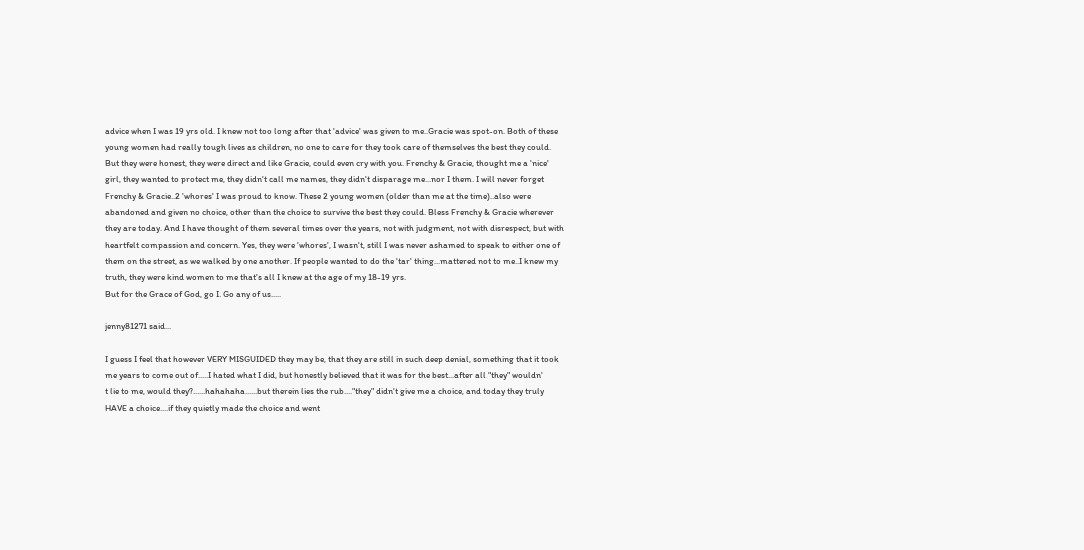advice when I was 19 yrs old. I knew not too long after that 'advice' was given to me..Gracie was spot-on. Both of these young women had really tough lives as children, no one to care for they took care of themselves the best they could. But they were honest, they were direct and like Gracie, could even cry with you. Frenchy & Gracie, thought me a 'nice' girl, they wanted to protect me, they didn't call me names, they didn't disparage me...nor I them. I will never forget Frenchy & Gracie..2 'whores' I was proud to know. These 2 young women (older than me at the time)..also were abandoned and given no choice, other than the choice to survive the best they could. Bless Frenchy & Gracie wherever they are today. And I have thought of them several times over the years, not with judgment, not with disrespect, but with heartfelt compassion and concern. Yes, they were 'whores', I wasn't, still I was never ashamed to speak to either one of them on the street, as we walked by one another. If people wanted to do the 'tar' thing...mattered not to me..I knew my truth, they were kind women to me that's all I knew at the age of my 18-19 yrs.
But for the Grace of God, go I. Go any of us.....

jenny81271 said...

I guess I feel that however VERY MISGUIDED they may be, that they are still in such deep denial, something that it took me years to come out of.....I hated what I did, but honestly believed that it was for the best...after all "they" wouldn'
t lie to me, would they?......hahahaha......but therein lies the rub...."they" didn't give me a choice, and today they truly HAVE a choice....if they quietly made the choice and went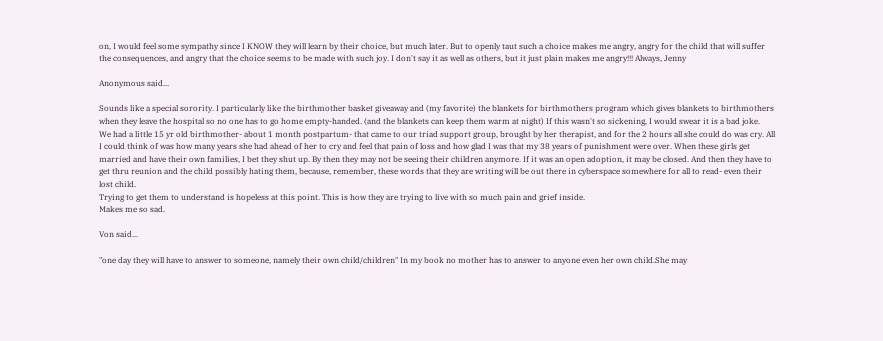on, I would feel some sympathy since I KNOW they will learn by their choice, but much later. But to openly taut such a choice makes me angry, angry for the child that will suffer the consequences, and angry that the choice seems to be made with such joy. I don't say it as well as others, but it just plain makes me angry!!! Always, Jenny

Anonymous said...

Sounds like a special sorority. I particularly like the birthmother basket giveaway and (my favorite) the blankets for birthmothers program which gives blankets to birthmothers when they leave the hospital so no one has to go home empty-handed. (and the blankets can keep them warm at night) If this wasn't so sickening, I would swear it is a bad joke.
We had a little 15 yr old birthmother- about 1 month postpartum- that came to our triad support group, brought by her therapist, and for the 2 hours all she could do was cry. All I could think of was how many years she had ahead of her to cry and feel that pain of loss and how glad I was that my 38 years of punishment were over. When these girls get married and have their own families, I bet they shut up. By then they may not be seeing their children anymore. If it was an open adoption, it may be closed. And then they have to get thru reunion and the child possibly hating them, because, remember, these words that they are writing will be out there in cyberspace somewhere for all to read- even their lost child.
Trying to get them to understand is hopeless at this point. This is how they are trying to live with so much pain and grief inside.
Makes me so sad.

Von said...

"one day they will have to answer to someone, namely their own child/children" In my book no mother has to answer to anyone even her own child.She may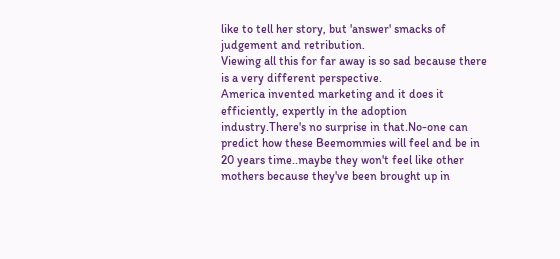like to tell her story, but 'answer' smacks of judgement and retribution.
Viewing all this for far away is so sad because there is a very different perspective.
America invented marketing and it does it efficiently, expertly in the adoption industry.There's no surprise in that.No-one can predict how these Beemommies will feel and be in 20 years time..maybe they won't feel like other mothers because they've been brought up in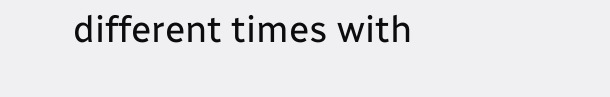different times with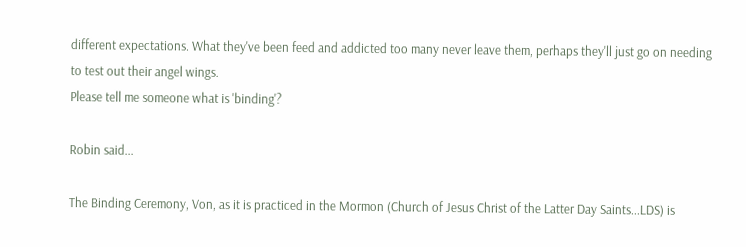different expectations. What they've been feed and addicted too many never leave them, perhaps they'll just go on needing to test out their angel wings.
Please tell me someone what is 'binding'?

Robin said...

The Binding Ceremony, Von, as it is practiced in the Mormon (Church of Jesus Christ of the Latter Day Saints...LDS) is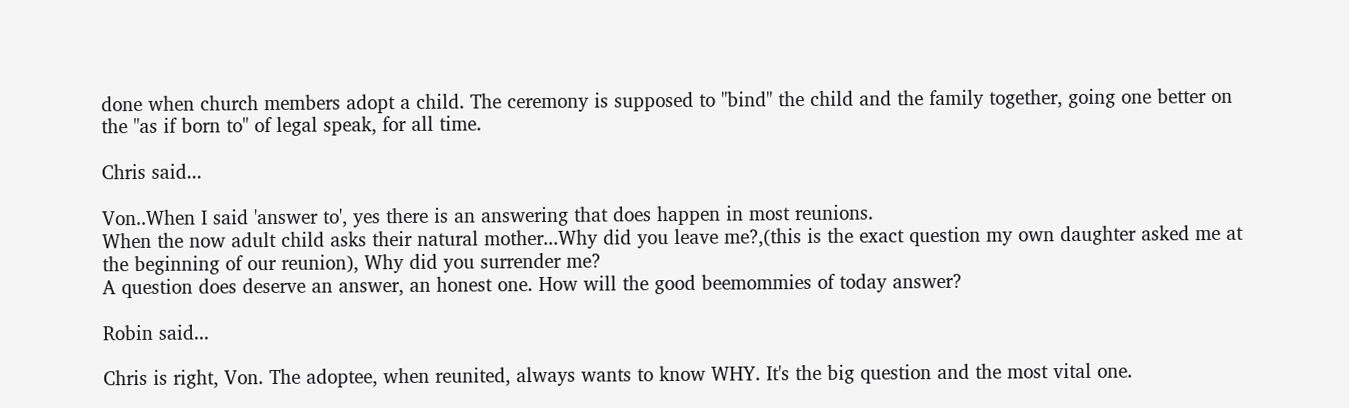done when church members adopt a child. The ceremony is supposed to "bind" the child and the family together, going one better on the "as if born to" of legal speak, for all time.

Chris said...

Von..When I said 'answer to', yes there is an answering that does happen in most reunions.
When the now adult child asks their natural mother...Why did you leave me?,(this is the exact question my own daughter asked me at the beginning of our reunion), Why did you surrender me?
A question does deserve an answer, an honest one. How will the good beemommies of today answer?

Robin said...

Chris is right, Von. The adoptee, when reunited, always wants to know WHY. It's the big question and the most vital one.